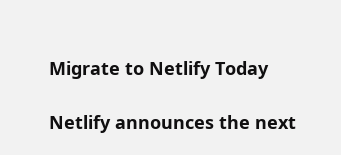Migrate to Netlify Today

Netlify announces the next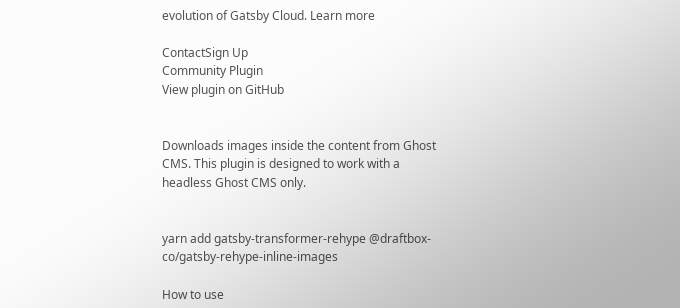evolution of Gatsby Cloud. Learn more

ContactSign Up
Community Plugin
View plugin on GitHub


Downloads images inside the content from Ghost CMS. This plugin is designed to work with a headless Ghost CMS only.


yarn add gatsby-transformer-rehype @draftbox-co/gatsby-rehype-inline-images

How to use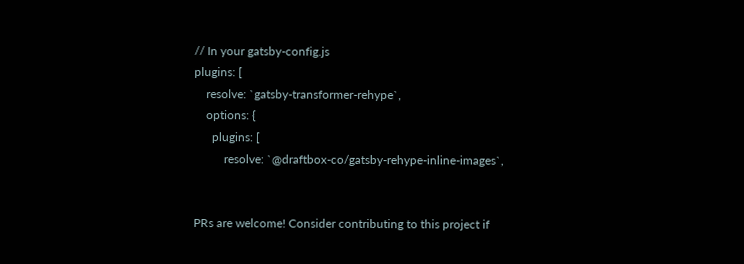// In your gatsby-config.js
plugins: [
    resolve: `gatsby-transformer-rehype`,
    options: {
      plugins: [
          resolve: `@draftbox-co/gatsby-rehype-inline-images`,


PRs are welcome! Consider contributing to this project if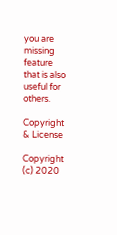you are missing feature that is also useful for others.

Copyright & License

Copyright (c) 2020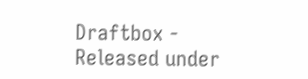Draftbox - Released under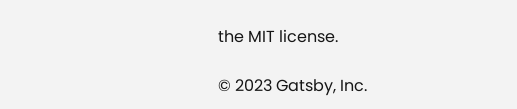the MIT license.

© 2023 Gatsby, Inc.